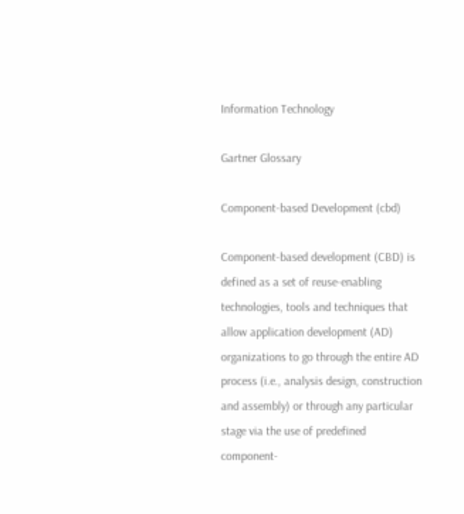Information Technology

Gartner Glossary

Component-based Development (cbd)

Component-based development (CBD) is defined as a set of reuse-enabling technologies, tools and techniques that allow application development (AD) organizations to go through the entire AD process (i.e., analysis design, construction and assembly) or through any particular stage via the use of predefined component-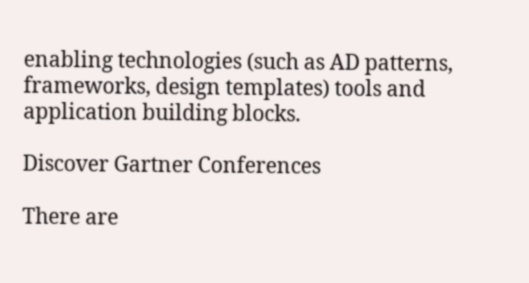enabling technologies (such as AD patterns, frameworks, design templates) tools and application building blocks.

Discover Gartner Conferences

There are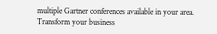multiple Gartner conferences available in your area. Transform your business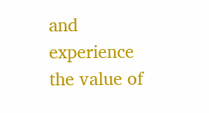and experience the value of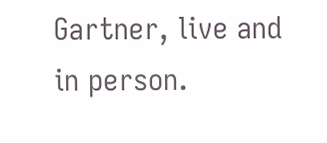Gartner, live and in person.